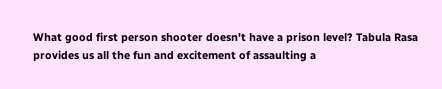What good first person shooter doesn't have a prison level? Tabula Rasa provides us all the fun and excitement of assaulting a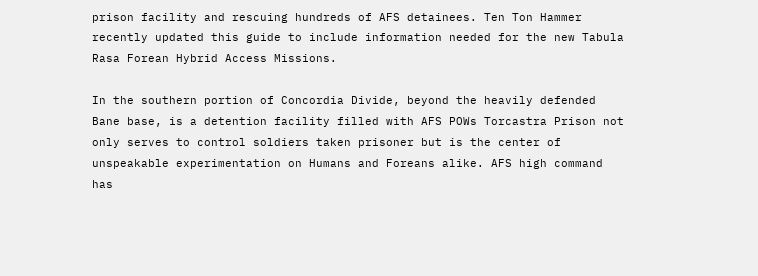prison facility and rescuing hundreds of AFS detainees. Ten Ton Hammer recently updated this guide to include information needed for the new Tabula Rasa Forean Hybrid Access Missions.

In the southern portion of Concordia Divide, beyond the heavily defended Bane base, is a detention facility filled with AFS POWs Torcastra Prison not only serves to control soldiers taken prisoner but is the center of unspeakable experimentation on Humans and Foreans alike. AFS high command has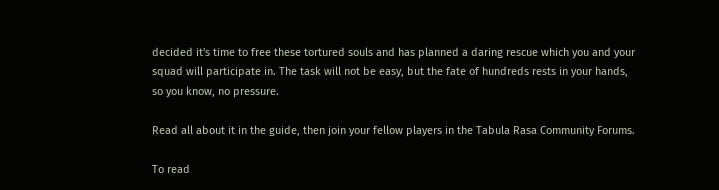decided it's time to free these tortured souls and has planned a daring rescue which you and your squad will participate in. The task will not be easy, but the fate of hundreds rests in your hands, so you know, no pressure.

Read all about it in the guide, then join your fellow players in the Tabula Rasa Community Forums.

To read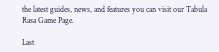the latest guides, news, and features you can visit our Tabula Rasa Game Page.

Last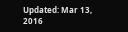Updated: Mar 13, 2016